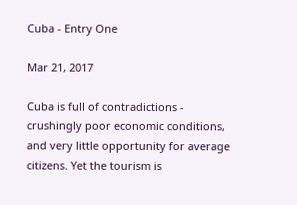Cuba - Entry One

Mar 21, 2017

Cuba is full of contradictions - crushingly poor economic conditions, and very little opportunity for average citizens. Yet the tourism is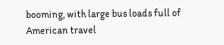booming, with large bus loads full of American travel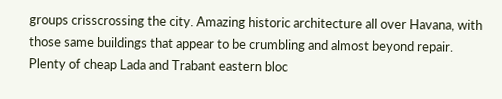groups crisscrossing the city. Amazing historic architecture all over Havana, with those same buildings that appear to be crumbling and almost beyond repair. Plenty of cheap Lada and Trabant eastern bloc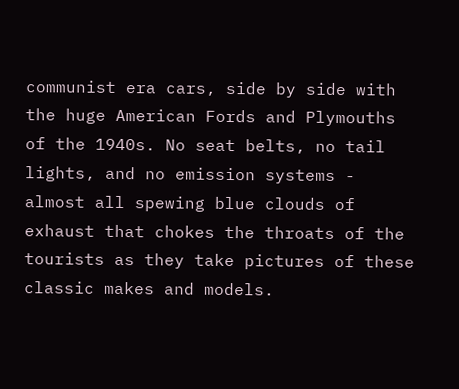communist era cars, side by side with the huge American Fords and Plymouths of the 1940s. No seat belts, no tail lights, and no emission systems - almost all spewing blue clouds of exhaust that chokes the throats of the tourists as they take pictures of these classic makes and models.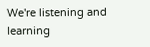We're listening and learning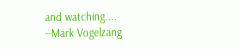and watching....
--Mark Vogelzang